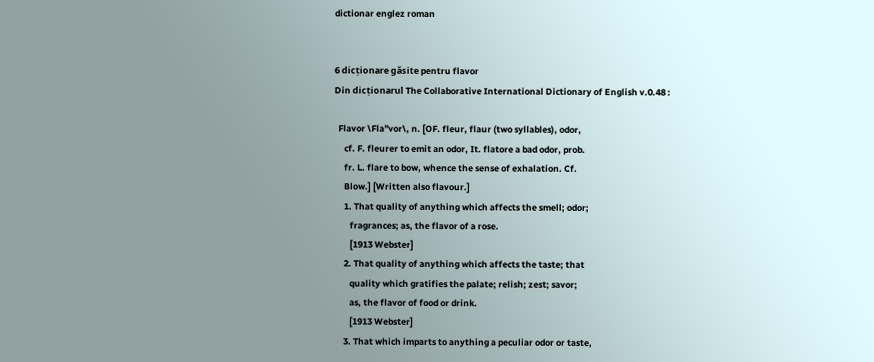dictionar englez roman


6 dicționare găsite pentru flavor
Din dicționarul The Collaborative International Dictionary of English v.0.48 :

  Flavor \Fla"vor\, n. [OF. fleur, flaur (two syllables), odor,
     cf. F. fleurer to emit an odor, It. flatore a bad odor, prob.
     fr. L. flare to bow, whence the sense of exhalation. Cf.
     Blow.] [Written also flavour.]
     1. That quality of anything which affects the smell; odor;
        fragrances; as, the flavor of a rose.
        [1913 Webster]
     2. That quality of anything which affects the taste; that
        quality which gratifies the palate; relish; zest; savor;
        as, the flavor of food or drink.
        [1913 Webster]
     3. That which imparts to anything a peculiar odor or taste,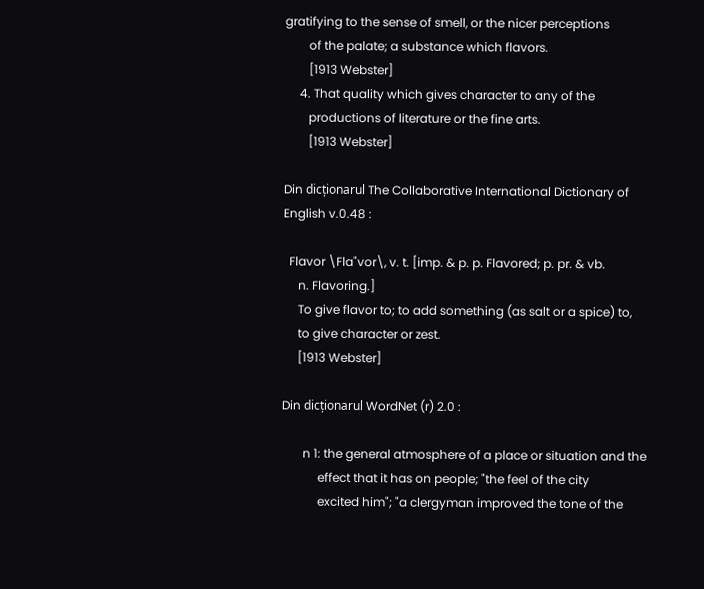gratifying to the sense of smell, or the nicer perceptions
        of the palate; a substance which flavors.
        [1913 Webster]
     4. That quality which gives character to any of the
        productions of literature or the fine arts.
        [1913 Webster]

Din dicționarul The Collaborative International Dictionary of English v.0.48 :

  Flavor \Fla"vor\, v. t. [imp. & p. p. Flavored; p. pr. & vb.
     n. Flavoring.]
     To give flavor to; to add something (as salt or a spice) to,
     to give character or zest.
     [1913 Webster]

Din dicționarul WordNet (r) 2.0 :

       n 1: the general atmosphere of a place or situation and the
            effect that it has on people; "the feel of the city
            excited him"; "a clergyman improved the tone of the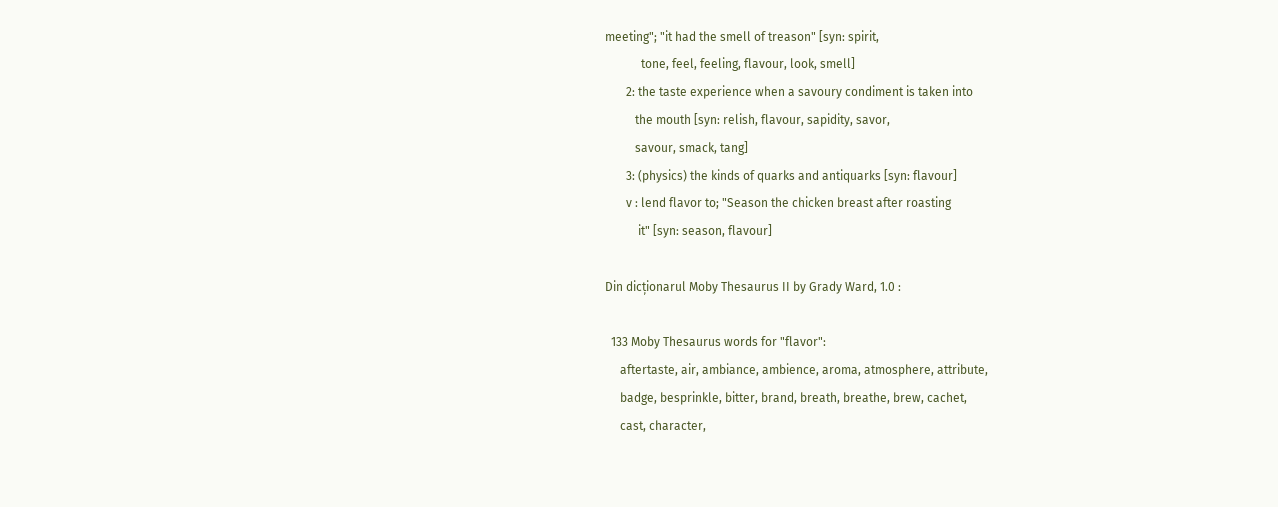meeting"; "it had the smell of treason" [syn: spirit,
            tone, feel, feeling, flavour, look, smell]
       2: the taste experience when a savoury condiment is taken into
          the mouth [syn: relish, flavour, sapidity, savor,
          savour, smack, tang]
       3: (physics) the kinds of quarks and antiquarks [syn: flavour]
       v : lend flavor to; "Season the chicken breast after roasting
           it" [syn: season, flavour]

Din dicționarul Moby Thesaurus II by Grady Ward, 1.0 :

  133 Moby Thesaurus words for "flavor":
     aftertaste, air, ambiance, ambience, aroma, atmosphere, attribute,
     badge, besprinkle, bitter, brand, breath, breathe, brew, cachet,
     cast, character,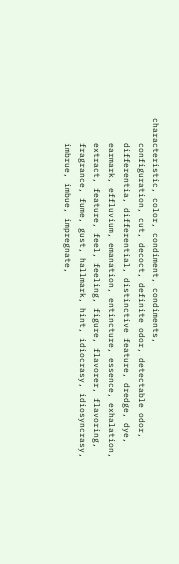characteristic, color, condiment, condiments,
     configuration, cut, decoct, definite odor, detectable odor,
     differentia, differential, distinctive feature, dredge, dye,
     earmark, effluvium, emanation, entincture, essence, exhalation,
     extract, feature, feel, feeling, figure, flavorer, flavoring,
     fragrance, fume, gust, hallmark, hint, idiocrasy, idiosyncrasy,
     imbrue, imbue, impregnate,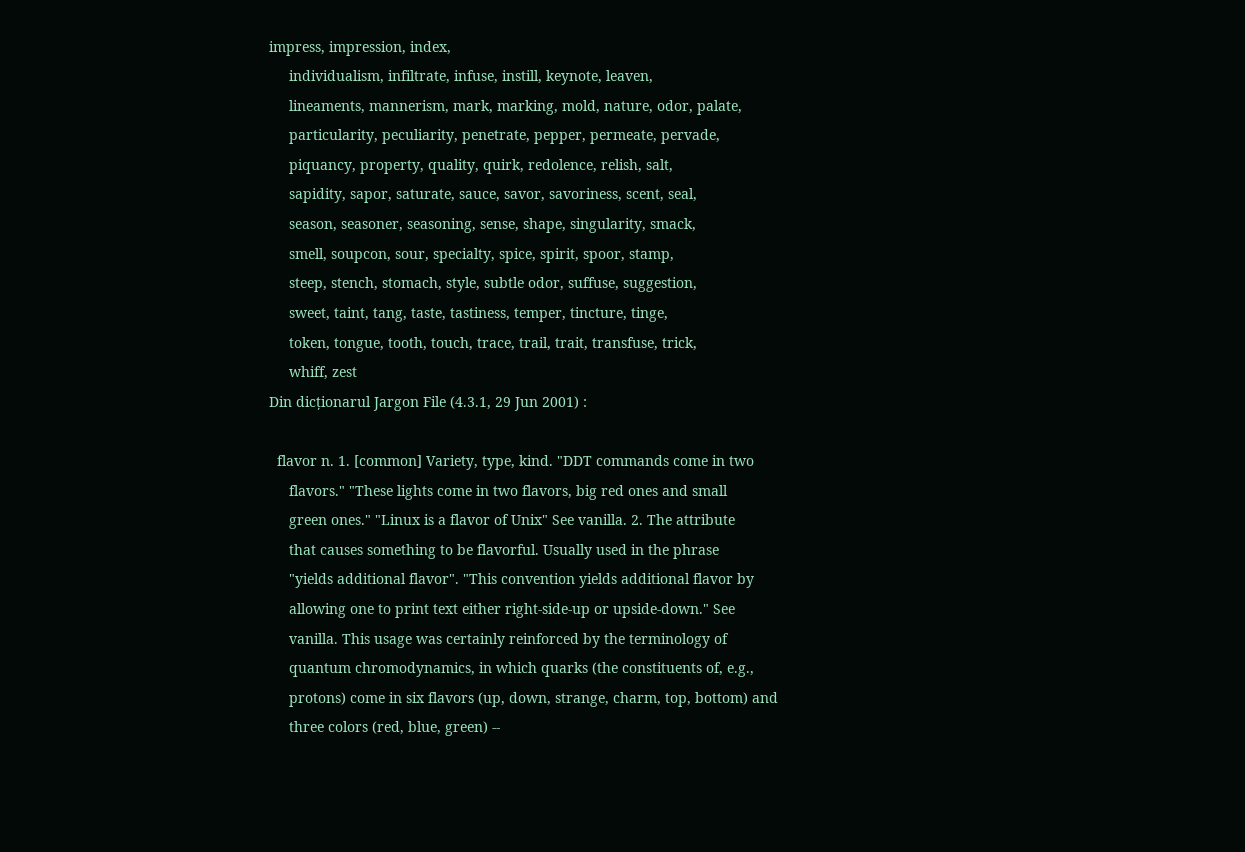impress, impression, index,
     individualism, infiltrate, infuse, instill, keynote, leaven,
     lineaments, mannerism, mark, marking, mold, nature, odor, palate,
     particularity, peculiarity, penetrate, pepper, permeate, pervade,
     piquancy, property, quality, quirk, redolence, relish, salt,
     sapidity, sapor, saturate, sauce, savor, savoriness, scent, seal,
     season, seasoner, seasoning, sense, shape, singularity, smack,
     smell, soupcon, sour, specialty, spice, spirit, spoor, stamp,
     steep, stench, stomach, style, subtle odor, suffuse, suggestion,
     sweet, taint, tang, taste, tastiness, temper, tincture, tinge,
     token, tongue, tooth, touch, trace, trail, trait, transfuse, trick,
     whiff, zest
Din dicționarul Jargon File (4.3.1, 29 Jun 2001) :

  flavor n. 1. [common] Variety, type, kind. "DDT commands come in two
     flavors." "These lights come in two flavors, big red ones and small
     green ones." "Linux is a flavor of Unix" See vanilla. 2. The attribute
     that causes something to be flavorful. Usually used in the phrase
     "yields additional flavor". "This convention yields additional flavor by
     allowing one to print text either right-side-up or upside-down." See
     vanilla. This usage was certainly reinforced by the terminology of
     quantum chromodynamics, in which quarks (the constituents of, e.g.,
     protons) come in six flavors (up, down, strange, charm, top, bottom) and
     three colors (red, blue, green) --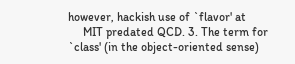however, hackish use of `flavor' at
     MIT predated QCD. 3. The term for `class' (in the object-oriented sense)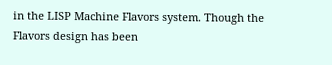in the LISP Machine Flavors system. Though the Flavors design has been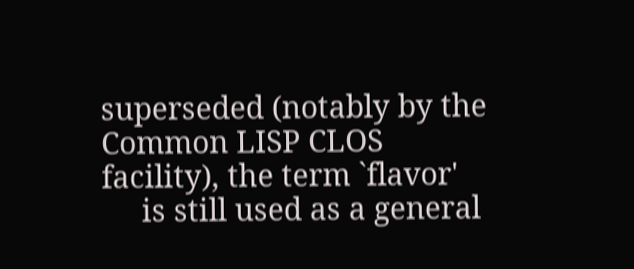superseded (notably by the Common LISP CLOS facility), the term `flavor'
     is still used as a general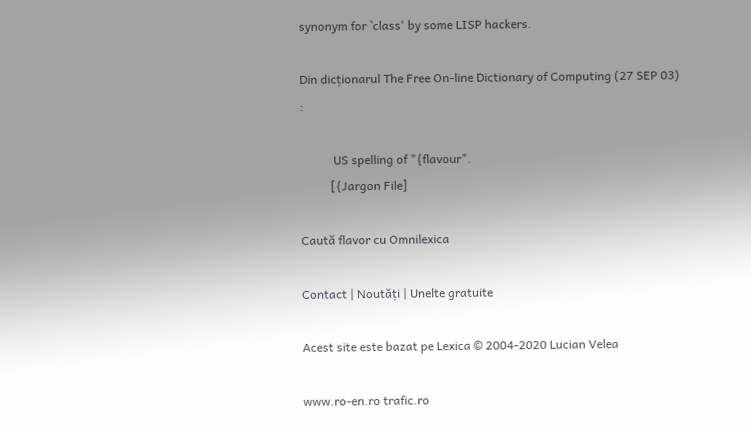synonym for `class' by some LISP hackers.

Din dicționarul The Free On-line Dictionary of Computing (27 SEP 03) :

           US spelling of "{flavour".
          [{Jargon File]

Caută flavor cu Omnilexica

Contact | Noutăți | Unelte gratuite

Acest site este bazat pe Lexica © 2004-2020 Lucian Velea

www.ro-en.ro trafic.ro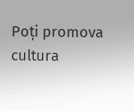Poți promova cultura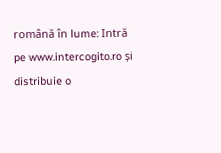română în lume: Intră pe www.intercogito.ro și distribuie o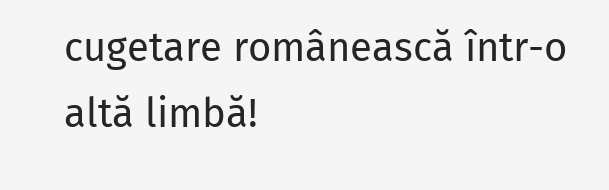cugetare românească într-o altă limbă!